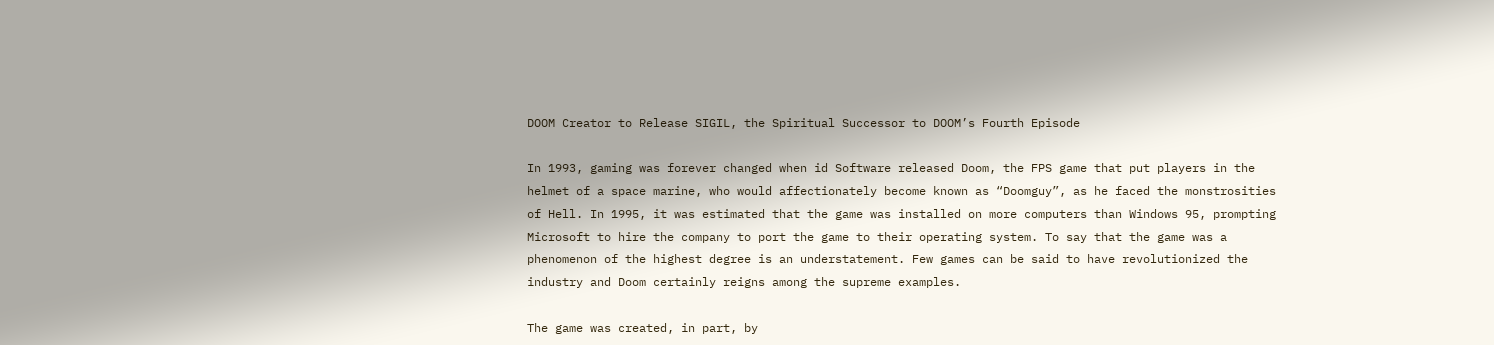DOOM Creator to Release SIGIL, the Spiritual Successor to DOOM’s Fourth Episode

In 1993, gaming was forever changed when id Software released Doom, the FPS game that put players in the helmet of a space marine, who would affectionately become known as “Doomguy”, as he faced the monstrosities of Hell. In 1995, it was estimated that the game was installed on more computers than Windows 95, prompting Microsoft to hire the company to port the game to their operating system. To say that the game was a phenomenon of the highest degree is an understatement. Few games can be said to have revolutionized the industry and Doom certainly reigns among the supreme examples.

The game was created, in part, by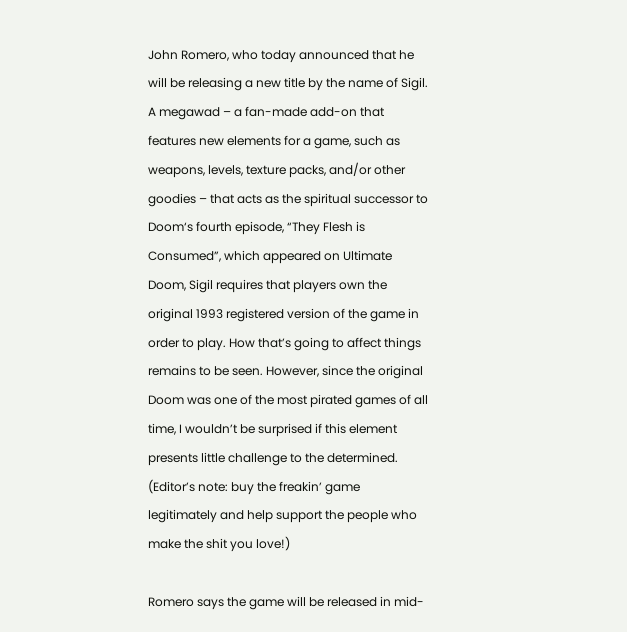John Romero, who today announced that he will be releasing a new title by the name of Sigil. A megawad – a fan-made add-on that features new elements for a game, such as weapons, levels, texture packs, and/or other goodies – that acts as the spiritual successor to Doom‘s fourth episode, “They Flesh is Consumed”, which appeared on Ultimate Doom, Sigil requires that players own the original 1993 registered version of the game in order to play. How that’s going to affect things remains to be seen. However, since the original Doom was one of the most pirated games of all time, I wouldn’t be surprised if this element presents little challenge to the determined. (Editor’s note: buy the freakin’ game legitimately and help support the people who make the shit you love!)

Romero says the game will be released in mid-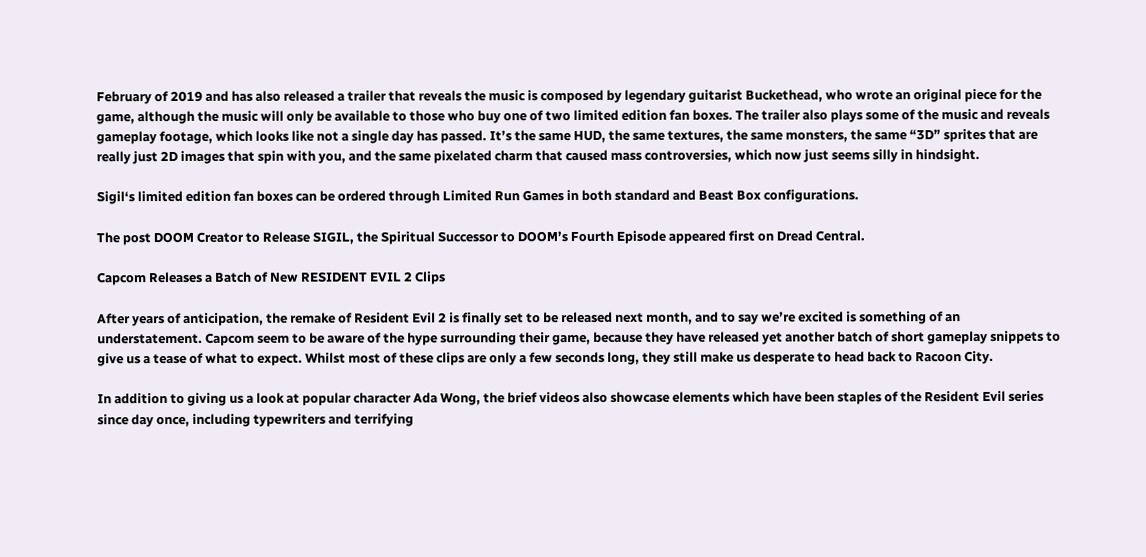February of 2019 and has also released a trailer that reveals the music is composed by legendary guitarist Buckethead, who wrote an original piece for the game, although the music will only be available to those who buy one of two limited edition fan boxes. The trailer also plays some of the music and reveals gameplay footage, which looks like not a single day has passed. It’s the same HUD, the same textures, the same monsters, the same “3D” sprites that are really just 2D images that spin with you, and the same pixelated charm that caused mass controversies, which now just seems silly in hindsight.

Sigil‘s limited edition fan boxes can be ordered through Limited Run Games in both standard and Beast Box configurations.

The post DOOM Creator to Release SIGIL, the Spiritual Successor to DOOM’s Fourth Episode appeared first on Dread Central.

Capcom Releases a Batch of New RESIDENT EVIL 2 Clips

After years of anticipation, the remake of Resident Evil 2 is finally set to be released next month, and to say we’re excited is something of an understatement. Capcom seem to be aware of the hype surrounding their game, because they have released yet another batch of short gameplay snippets to give us a tease of what to expect. Whilst most of these clips are only a few seconds long, they still make us desperate to head back to Racoon City.

In addition to giving us a look at popular character Ada Wong, the brief videos also showcase elements which have been staples of the Resident Evil series since day once, including typewriters and terrifying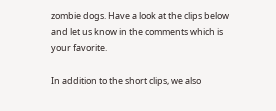zombie dogs. Have a look at the clips below and let us know in the comments which is your favorite.

In addition to the short clips, we also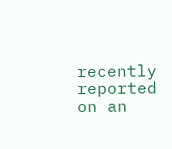recently reported on an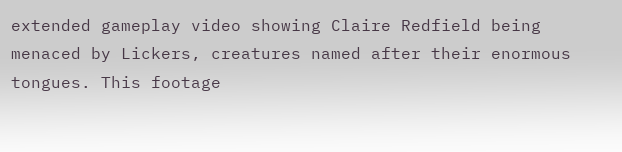extended gameplay video showing Claire Redfield being menaced by Lickers, creatures named after their enormous tongues. This footage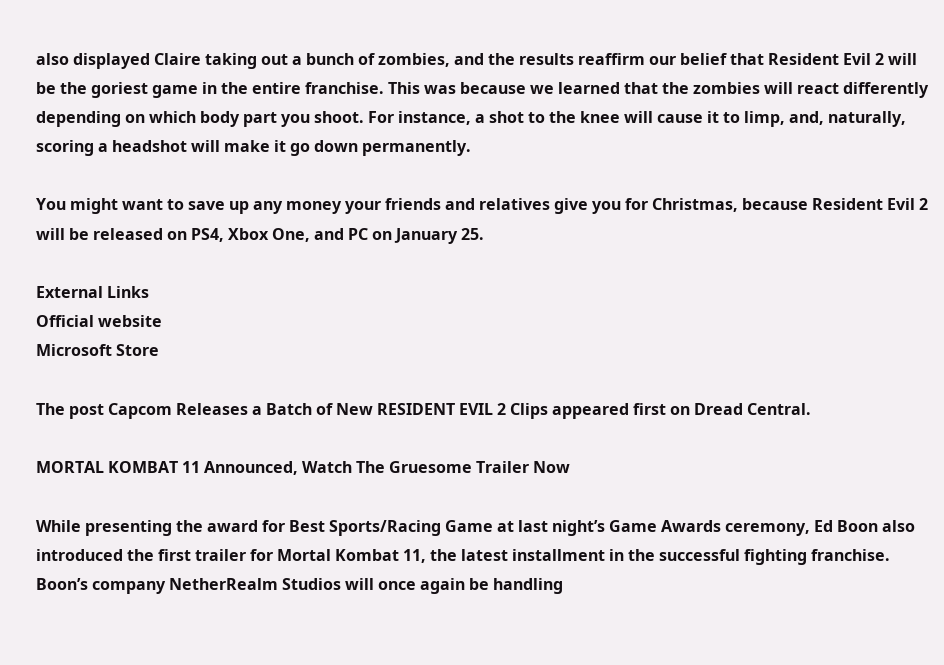also displayed Claire taking out a bunch of zombies, and the results reaffirm our belief that Resident Evil 2 will be the goriest game in the entire franchise. This was because we learned that the zombies will react differently depending on which body part you shoot. For instance, a shot to the knee will cause it to limp, and, naturally, scoring a headshot will make it go down permanently.

You might want to save up any money your friends and relatives give you for Christmas, because Resident Evil 2 will be released on PS4, Xbox One, and PC on January 25.

External Links
Official website
Microsoft Store

The post Capcom Releases a Batch of New RESIDENT EVIL 2 Clips appeared first on Dread Central.

MORTAL KOMBAT 11 Announced, Watch The Gruesome Trailer Now

While presenting the award for Best Sports/Racing Game at last night’s Game Awards ceremony, Ed Boon also introduced the first trailer for Mortal Kombat 11, the latest installment in the successful fighting franchise. Boon’s company NetherRealm Studios will once again be handling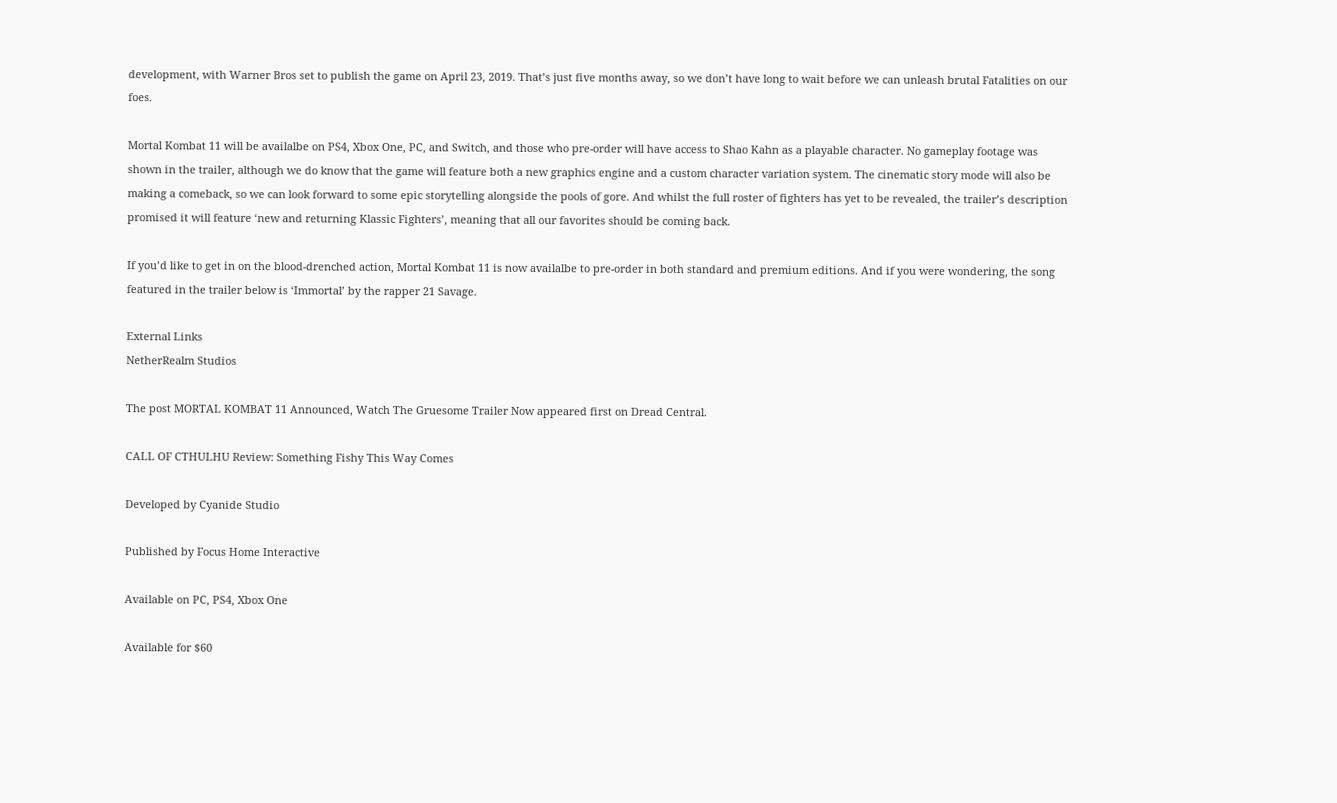development, with Warner Bros set to publish the game on April 23, 2019. That’s just five months away, so we don’t have long to wait before we can unleash brutal Fatalities on our foes.

Mortal Kombat 11 will be availalbe on PS4, Xbox One, PC, and Switch, and those who pre-order will have access to Shao Kahn as a playable character. No gameplay footage was shown in the trailer, although we do know that the game will feature both a new graphics engine and a custom character variation system. The cinematic story mode will also be making a comeback, so we can look forward to some epic storytelling alongside the pools of gore. And whilst the full roster of fighters has yet to be revealed, the trailer’s description promised it will feature ‘new and returning Klassic Fighters’, meaning that all our favorites should be coming back.

If you’d like to get in on the blood-drenched action, Mortal Kombat 11 is now availalbe to pre-order in both standard and premium editions. And if you were wondering, the song featured in the trailer below is ‘Immortal’ by the rapper 21 Savage.

External Links
NetherRealm Studios

The post MORTAL KOMBAT 11 Announced, Watch The Gruesome Trailer Now appeared first on Dread Central.

CALL OF CTHULHU Review: Something Fishy This Way Comes

Developed by Cyanide Studio

Published by Focus Home Interactive

Available on PC, PS4, Xbox One

Available for $60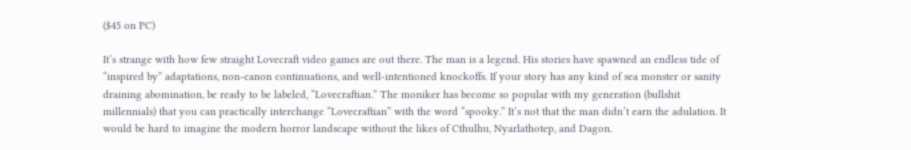($45 on PC)

It’s strange with how few straight Lovecraft video games are out there. The man is a legend. His stories have spawned an endless tide of “inspired by” adaptations, non-canon continuations, and well-intentioned knockoffs. If your story has any kind of sea monster or sanity draining abomination, be ready to be labeled, “Lovecraftian.” The moniker has become so popular with my generation (bullshit millennials) that you can practically interchange “Lovecraftian” with the word “spooky.” It’s not that the man didn’t earn the adulation. It would be hard to imagine the modern horror landscape without the likes of Cthulhu, Nyarlathotep, and Dagon.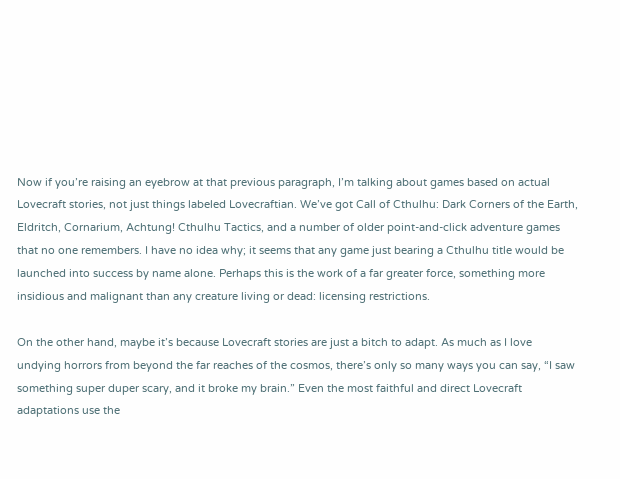Now if you’re raising an eyebrow at that previous paragraph, I’m talking about games based on actual Lovecraft stories, not just things labeled Lovecraftian. We’ve got Call of Cthulhu: Dark Corners of the Earth, Eldritch, Cornarium, Achtung! Cthulhu Tactics, and a number of older point-and-click adventure games that no one remembers. I have no idea why; it seems that any game just bearing a Cthulhu title would be launched into success by name alone. Perhaps this is the work of a far greater force, something more insidious and malignant than any creature living or dead: licensing restrictions.

On the other hand, maybe it’s because Lovecraft stories are just a bitch to adapt. As much as I love undying horrors from beyond the far reaches of the cosmos, there’s only so many ways you can say, “I saw something super duper scary, and it broke my brain.” Even the most faithful and direct Lovecraft adaptations use the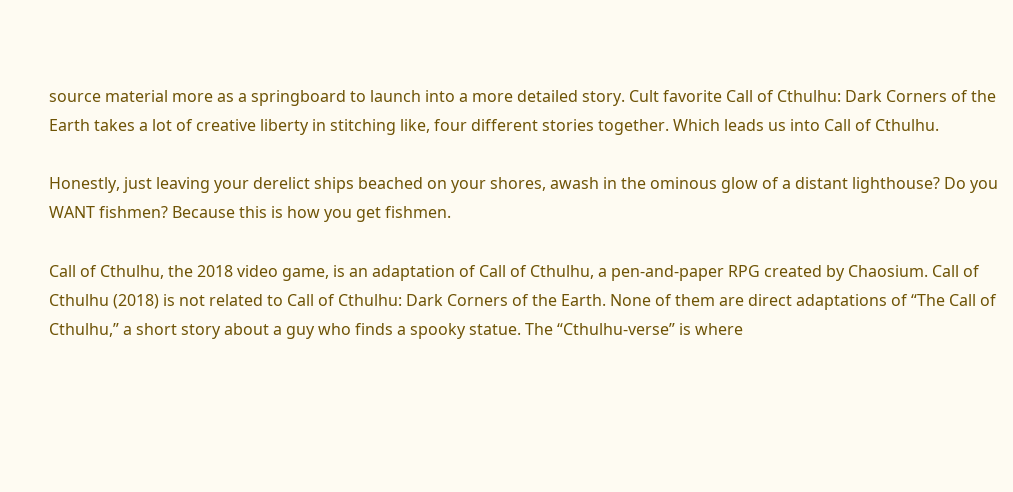source material more as a springboard to launch into a more detailed story. Cult favorite Call of Cthulhu: Dark Corners of the Earth takes a lot of creative liberty in stitching like, four different stories together. Which leads us into Call of Cthulhu.

Honestly, just leaving your derelict ships beached on your shores, awash in the ominous glow of a distant lighthouse? Do you WANT fishmen? Because this is how you get fishmen.

Call of Cthulhu, the 2018 video game, is an adaptation of Call of Cthulhu, a pen-and-paper RPG created by Chaosium. Call of Cthulhu (2018) is not related to Call of Cthulhu: Dark Corners of the Earth. None of them are direct adaptations of “The Call of Cthulhu,” a short story about a guy who finds a spooky statue. The “Cthulhu-verse” is where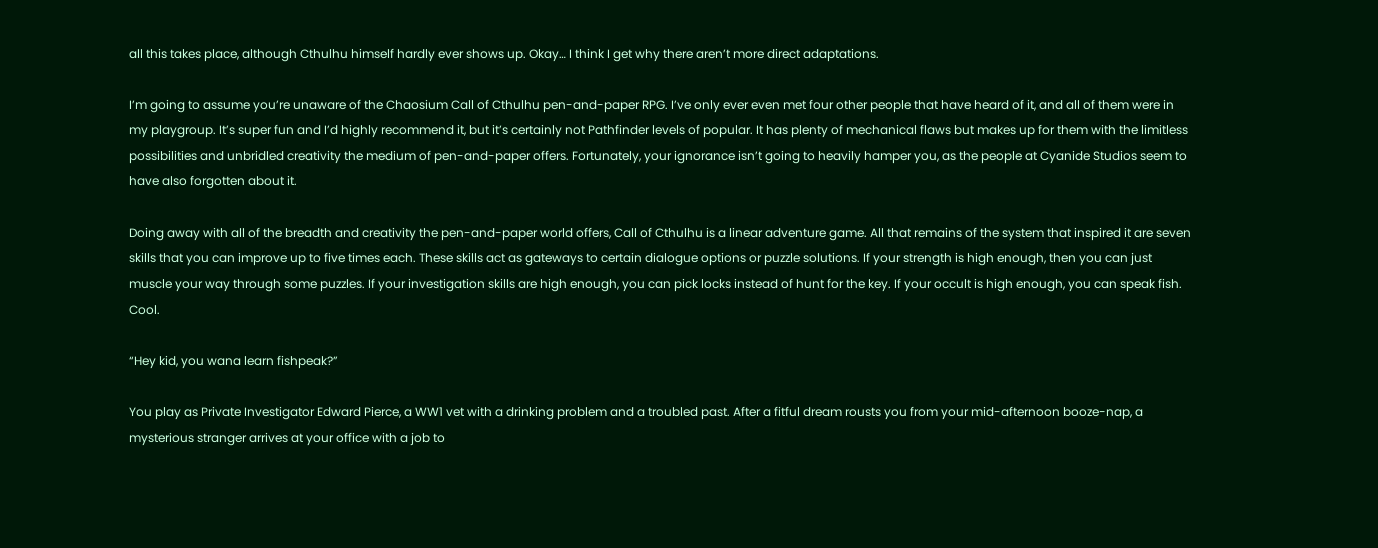all this takes place, although Cthulhu himself hardly ever shows up. Okay… I think I get why there aren’t more direct adaptations.

I’m going to assume you’re unaware of the Chaosium Call of Cthulhu pen-and-paper RPG. I’ve only ever even met four other people that have heard of it, and all of them were in my playgroup. It’s super fun and I’d highly recommend it, but it’s certainly not Pathfinder levels of popular. It has plenty of mechanical flaws but makes up for them with the limitless possibilities and unbridled creativity the medium of pen-and-paper offers. Fortunately, your ignorance isn’t going to heavily hamper you, as the people at Cyanide Studios seem to have also forgotten about it.

Doing away with all of the breadth and creativity the pen-and-paper world offers, Call of Cthulhu is a linear adventure game. All that remains of the system that inspired it are seven skills that you can improve up to five times each. These skills act as gateways to certain dialogue options or puzzle solutions. If your strength is high enough, then you can just muscle your way through some puzzles. If your investigation skills are high enough, you can pick locks instead of hunt for the key. If your occult is high enough, you can speak fish. Cool.

“Hey kid, you wana learn fishpeak?”

You play as Private Investigator Edward Pierce, a WW1 vet with a drinking problem and a troubled past. After a fitful dream rousts you from your mid-afternoon booze-nap, a mysterious stranger arrives at your office with a job to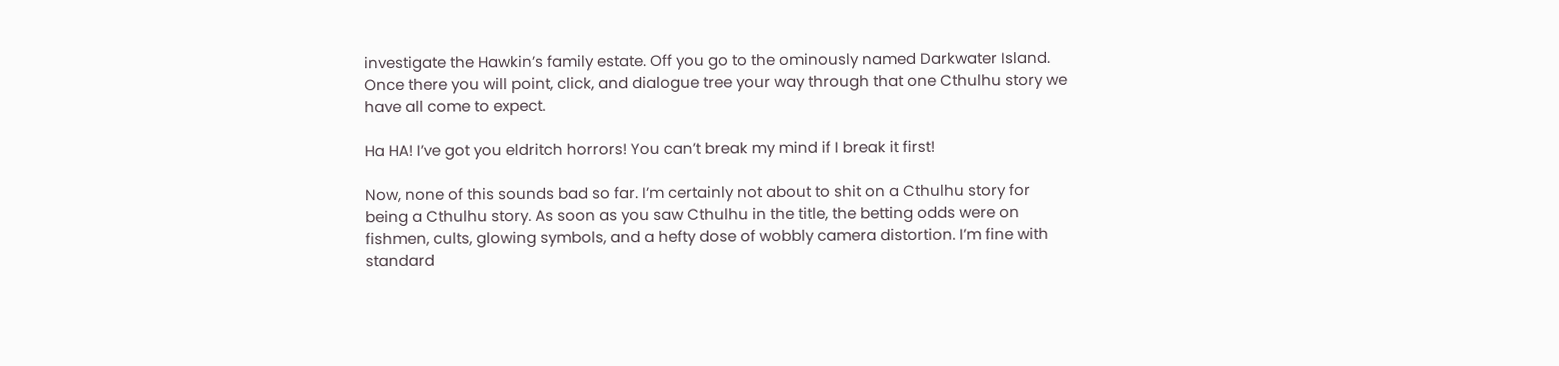investigate the Hawkin’s family estate. Off you go to the ominously named Darkwater Island. Once there you will point, click, and dialogue tree your way through that one Cthulhu story we have all come to expect.

Ha HA! I’ve got you eldritch horrors! You can’t break my mind if I break it first!

Now, none of this sounds bad so far. I’m certainly not about to shit on a Cthulhu story for being a Cthulhu story. As soon as you saw Cthulhu in the title, the betting odds were on fishmen, cults, glowing symbols, and a hefty dose of wobbly camera distortion. I’m fine with standard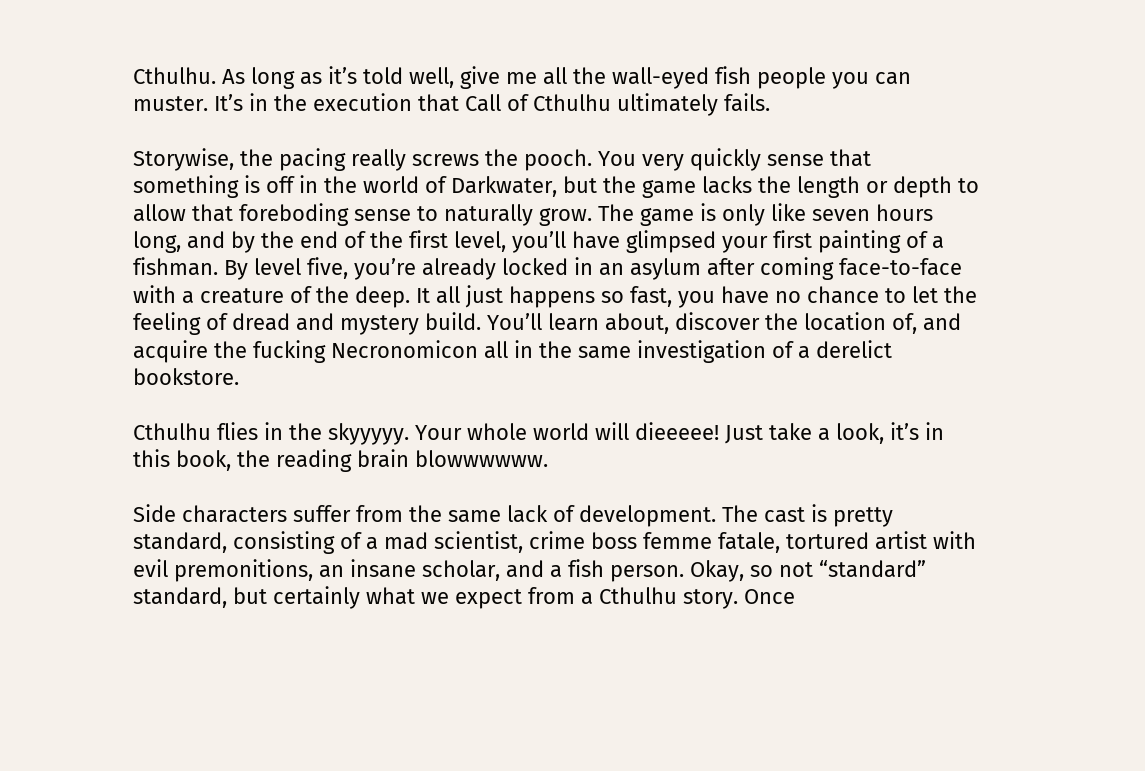Cthulhu. As long as it’s told well, give me all the wall-eyed fish people you can muster. It’s in the execution that Call of Cthulhu ultimately fails.

Storywise, the pacing really screws the pooch. You very quickly sense that something is off in the world of Darkwater, but the game lacks the length or depth to allow that foreboding sense to naturally grow. The game is only like seven hours long, and by the end of the first level, you’ll have glimpsed your first painting of a fishman. By level five, you’re already locked in an asylum after coming face-to-face with a creature of the deep. It all just happens so fast, you have no chance to let the feeling of dread and mystery build. You’ll learn about, discover the location of, and acquire the fucking Necronomicon all in the same investigation of a derelict bookstore.

Cthulhu flies in the skyyyyy. Your whole world will dieeeee! Just take a look, it’s in this book, the reading brain blowwwwww.

Side characters suffer from the same lack of development. The cast is pretty standard, consisting of a mad scientist, crime boss femme fatale, tortured artist with evil premonitions, an insane scholar, and a fish person. Okay, so not “standard” standard, but certainly what we expect from a Cthulhu story. Once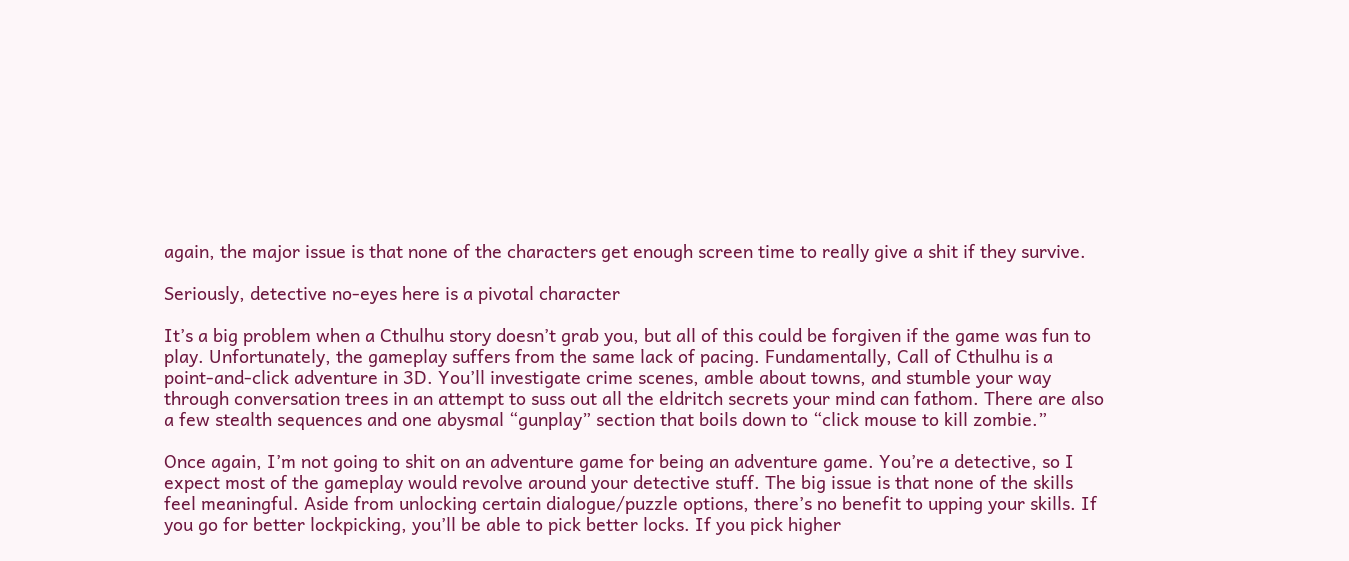again, the major issue is that none of the characters get enough screen time to really give a shit if they survive.

Seriously, detective no-eyes here is a pivotal character

It’s a big problem when a Cthulhu story doesn’t grab you, but all of this could be forgiven if the game was fun to play. Unfortunately, the gameplay suffers from the same lack of pacing. Fundamentally, Call of Cthulhu is a point-and-click adventure in 3D. You’ll investigate crime scenes, amble about towns, and stumble your way through conversation trees in an attempt to suss out all the eldritch secrets your mind can fathom. There are also a few stealth sequences and one abysmal “gunplay” section that boils down to “click mouse to kill zombie.”

Once again, I’m not going to shit on an adventure game for being an adventure game. You’re a detective, so I expect most of the gameplay would revolve around your detective stuff. The big issue is that none of the skills feel meaningful. Aside from unlocking certain dialogue/puzzle options, there’s no benefit to upping your skills. If you go for better lockpicking, you’ll be able to pick better locks. If you pick higher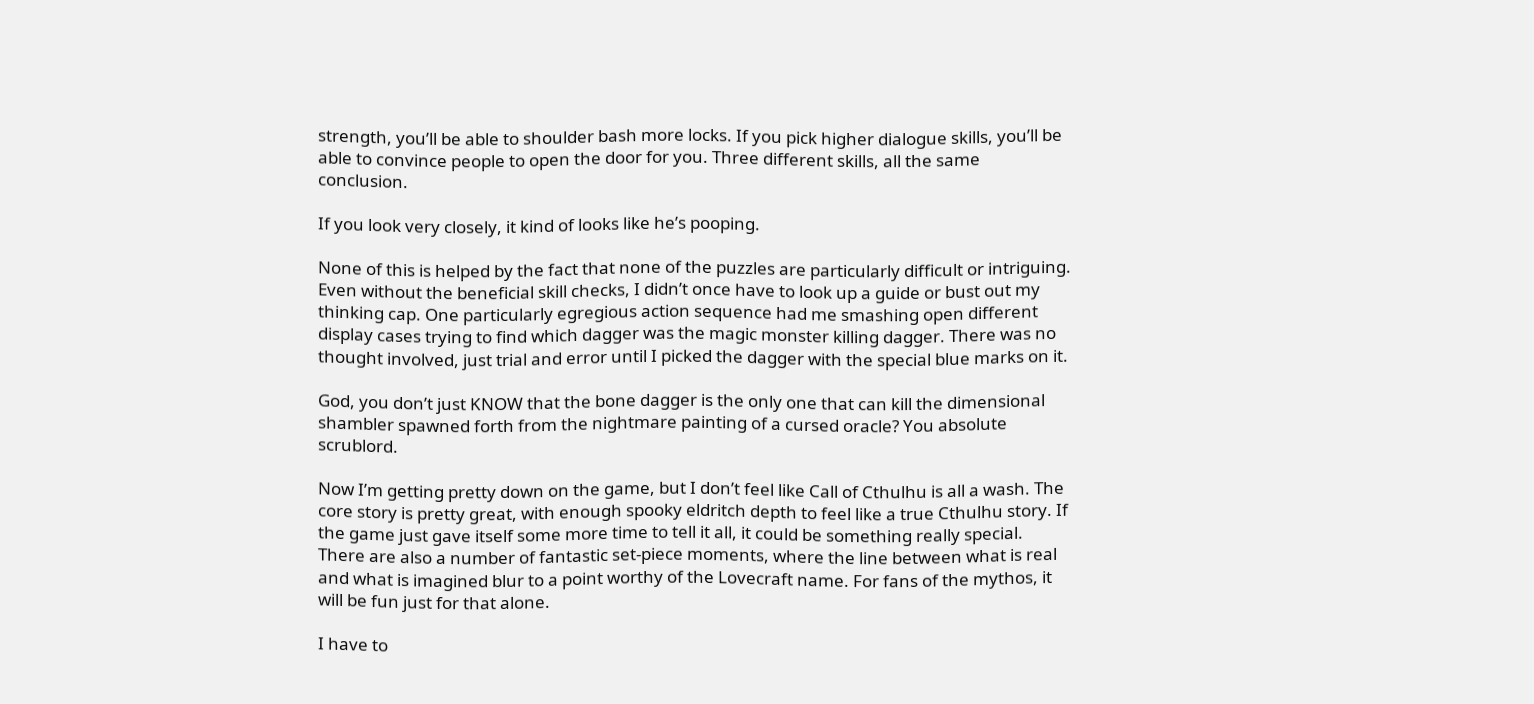strength, you’ll be able to shoulder bash more locks. If you pick higher dialogue skills, you’ll be able to convince people to open the door for you. Three different skills, all the same conclusion.

If you look very closely, it kind of looks like he’s pooping.

None of this is helped by the fact that none of the puzzles are particularly difficult or intriguing. Even without the beneficial skill checks, I didn’t once have to look up a guide or bust out my thinking cap. One particularly egregious action sequence had me smashing open different display cases trying to find which dagger was the magic monster killing dagger. There was no thought involved, just trial and error until I picked the dagger with the special blue marks on it.

God, you don’t just KNOW that the bone dagger is the only one that can kill the dimensional shambler spawned forth from the nightmare painting of a cursed oracle? You absolute scrublord.

Now I’m getting pretty down on the game, but I don’t feel like Call of Cthulhu is all a wash. The core story is pretty great, with enough spooky eldritch depth to feel like a true Cthulhu story. If the game just gave itself some more time to tell it all, it could be something really special. There are also a number of fantastic set-piece moments, where the line between what is real and what is imagined blur to a point worthy of the Lovecraft name. For fans of the mythos, it will be fun just for that alone.

I have to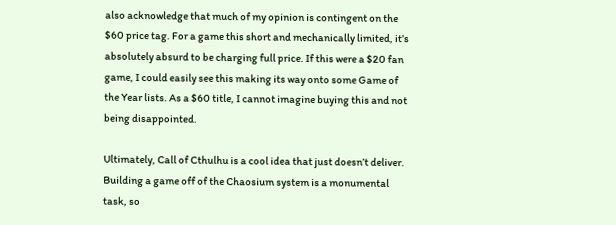also acknowledge that much of my opinion is contingent on the $60 price tag. For a game this short and mechanically limited, it’s absolutely absurd to be charging full price. If this were a $20 fan game, I could easily see this making its way onto some Game of the Year lists. As a $60 title, I cannot imagine buying this and not being disappointed.

Ultimately, Call of Cthulhu is a cool idea that just doesn’t deliver. Building a game off of the Chaosium system is a monumental task, so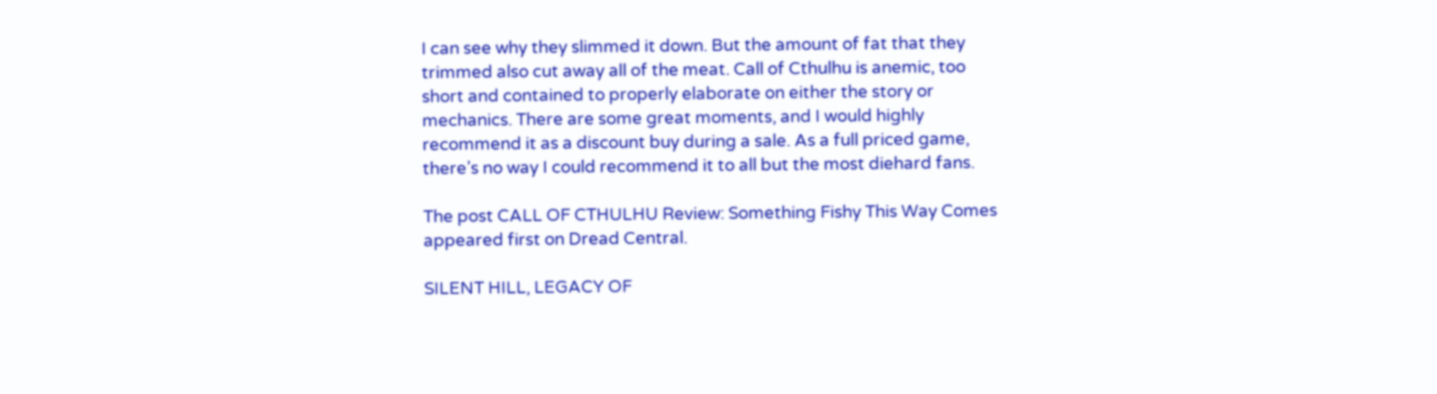I can see why they slimmed it down. But the amount of fat that they trimmed also cut away all of the meat. Call of Cthulhu is anemic, too short and contained to properly elaborate on either the story or mechanics. There are some great moments, and I would highly recommend it as a discount buy during a sale. As a full priced game, there’s no way I could recommend it to all but the most diehard fans.

The post CALL OF CTHULHU Review: Something Fishy This Way Comes appeared first on Dread Central.

SILENT HILL, LEGACY OF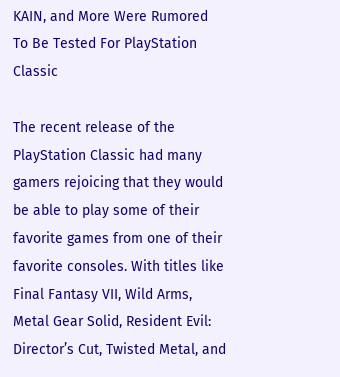KAIN, and More Were Rumored To Be Tested For PlayStation Classic

The recent release of the PlayStation Classic had many gamers rejoicing that they would be able to play some of their favorite games from one of their favorite consoles. With titles like Final Fantasy VII, Wild Arms, Metal Gear Solid, Resident Evil: Director’s Cut, Twisted Metal, and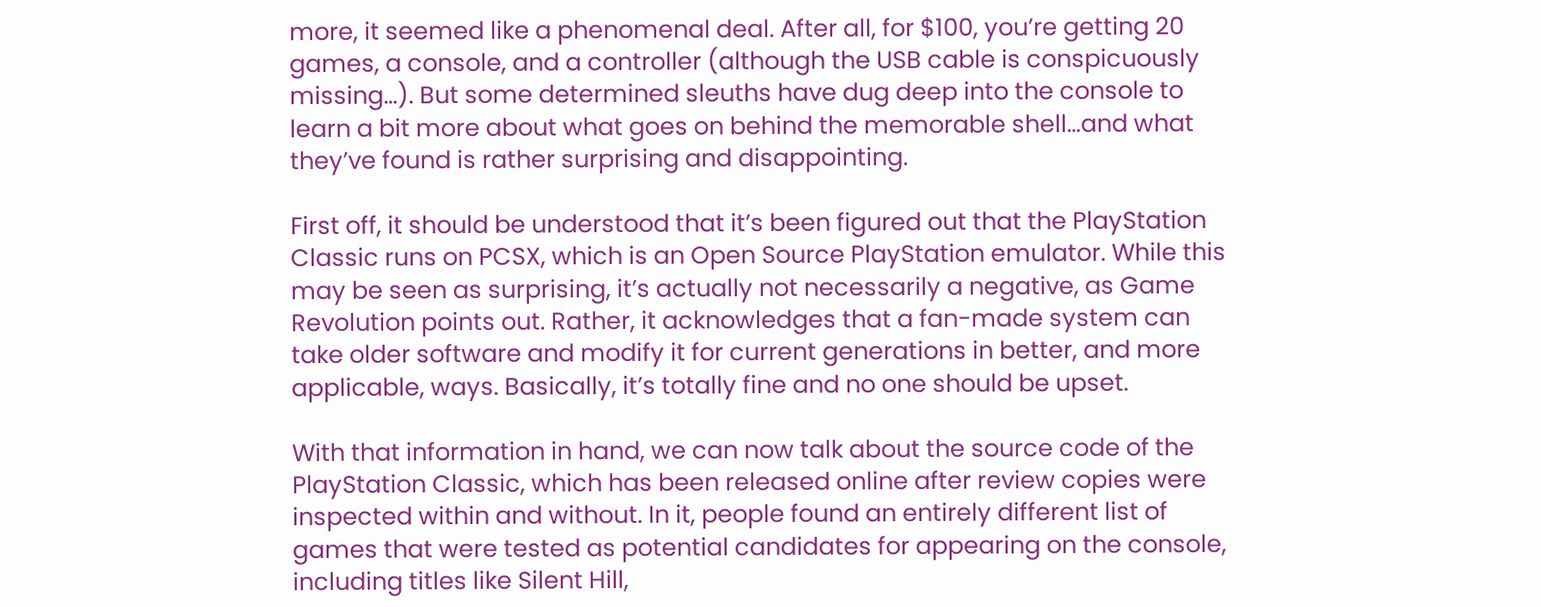more, it seemed like a phenomenal deal. After all, for $100, you’re getting 20 games, a console, and a controller (although the USB cable is conspicuously missing…). But some determined sleuths have dug deep into the console to learn a bit more about what goes on behind the memorable shell…and what they’ve found is rather surprising and disappointing.

First off, it should be understood that it’s been figured out that the PlayStation Classic runs on PCSX, which is an Open Source PlayStation emulator. While this may be seen as surprising, it’s actually not necessarily a negative, as Game Revolution points out. Rather, it acknowledges that a fan-made system can take older software and modify it for current generations in better, and more applicable, ways. Basically, it’s totally fine and no one should be upset.

With that information in hand, we can now talk about the source code of the PlayStation Classic, which has been released online after review copies were inspected within and without. In it, people found an entirely different list of games that were tested as potential candidates for appearing on the console, including titles like Silent Hill,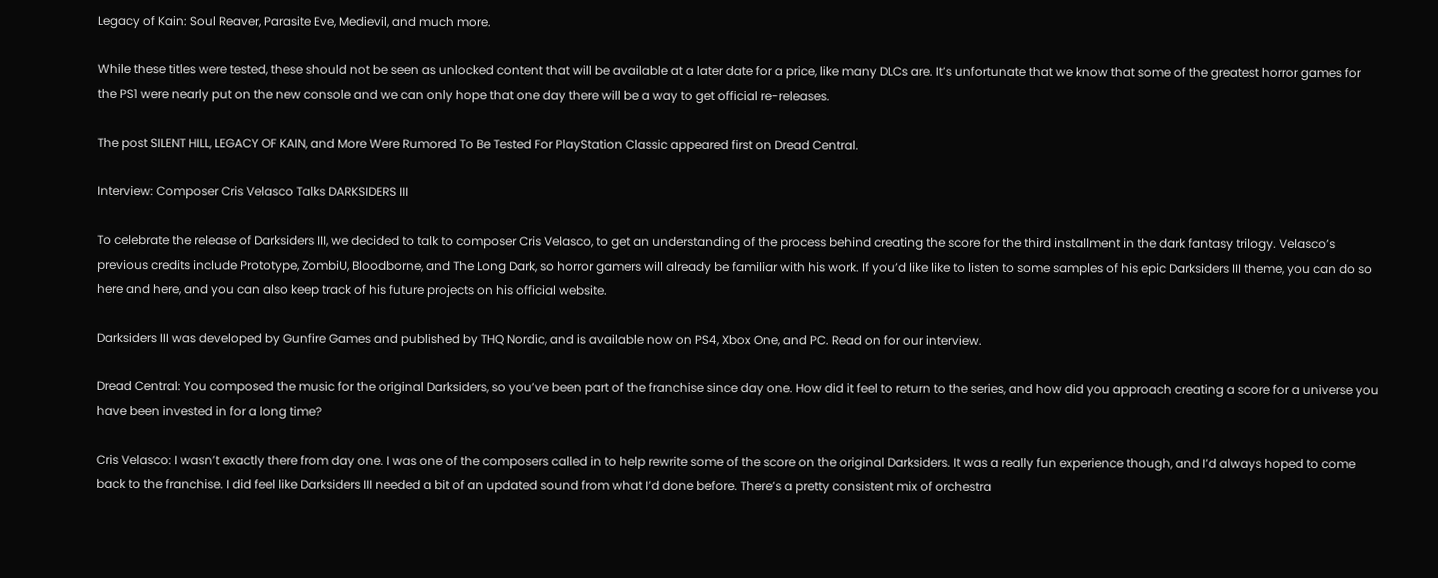Legacy of Kain: Soul Reaver, Parasite Eve, Medievil, and much more.

While these titles were tested, these should not be seen as unlocked content that will be available at a later date for a price, like many DLCs are. It’s unfortunate that we know that some of the greatest horror games for the PS1 were nearly put on the new console and we can only hope that one day there will be a way to get official re-releases.

The post SILENT HILL, LEGACY OF KAIN, and More Were Rumored To Be Tested For PlayStation Classic appeared first on Dread Central.

Interview: Composer Cris Velasco Talks DARKSIDERS III

To celebrate the release of Darksiders III, we decided to talk to composer Cris Velasco, to get an understanding of the process behind creating the score for the third installment in the dark fantasy trilogy. Velasco’s previous credits include Prototype, ZombiU, Bloodborne, and The Long Dark, so horror gamers will already be familiar with his work. If you’d like like to listen to some samples of his epic Darksiders III theme, you can do so here and here, and you can also keep track of his future projects on his official website.

Darksiders III was developed by Gunfire Games and published by THQ Nordic, and is available now on PS4, Xbox One, and PC. Read on for our interview.

Dread Central: You composed the music for the original Darksiders, so you’ve been part of the franchise since day one. How did it feel to return to the series, and how did you approach creating a score for a universe you have been invested in for a long time?

Cris Velasco: I wasn’t exactly there from day one. I was one of the composers called in to help rewrite some of the score on the original Darksiders. It was a really fun experience though, and I’d always hoped to come back to the franchise. I did feel like Darksiders III needed a bit of an updated sound from what I’d done before. There’s a pretty consistent mix of orchestra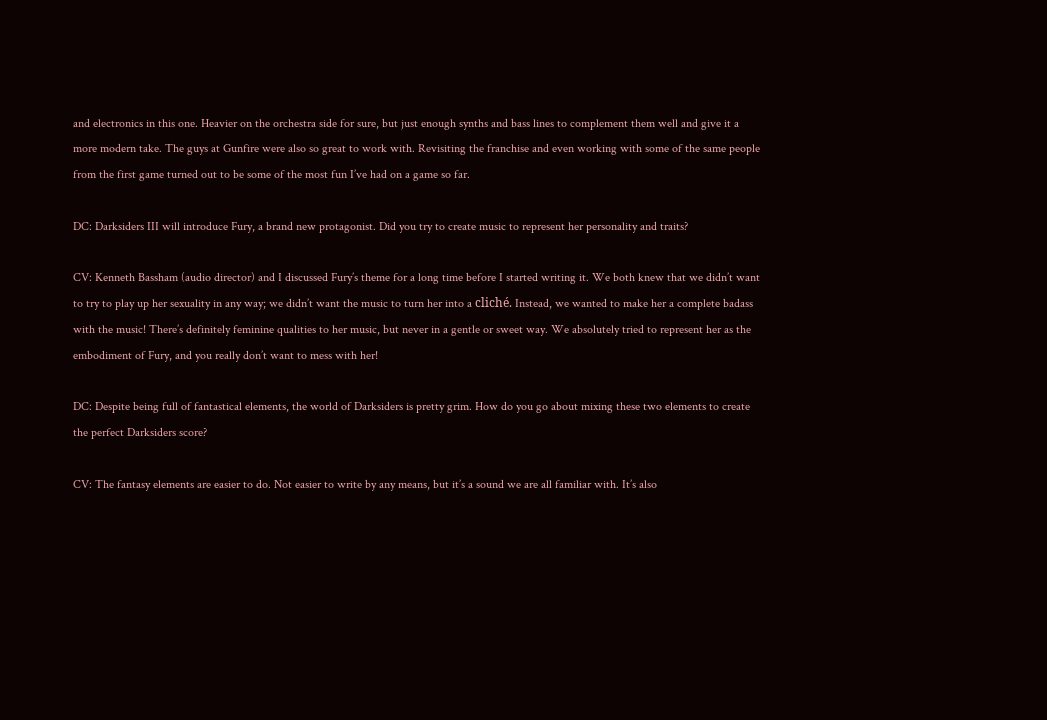and electronics in this one. Heavier on the orchestra side for sure, but just enough synths and bass lines to complement them well and give it a more modern take. The guys at Gunfire were also so great to work with. Revisiting the franchise and even working with some of the same people from the first game turned out to be some of the most fun I’ve had on a game so far.

DC: Darksiders III will introduce Fury, a brand new protagonist. Did you try to create music to represent her personality and traits?

CV: Kenneth Bassham (audio director) and I discussed Fury’s theme for a long time before I started writing it. We both knew that we didn’t want to try to play up her sexuality in any way; we didn’t want the music to turn her into a cliché. Instead, we wanted to make her a complete badass with the music! There’s definitely feminine qualities to her music, but never in a gentle or sweet way. We absolutely tried to represent her as the embodiment of Fury, and you really don’t want to mess with her!

DC: Despite being full of fantastical elements, the world of Darksiders is pretty grim. How do you go about mixing these two elements to create the perfect Darksiders score?

CV: The fantasy elements are easier to do. Not easier to write by any means, but it’s a sound we are all familiar with. It’s also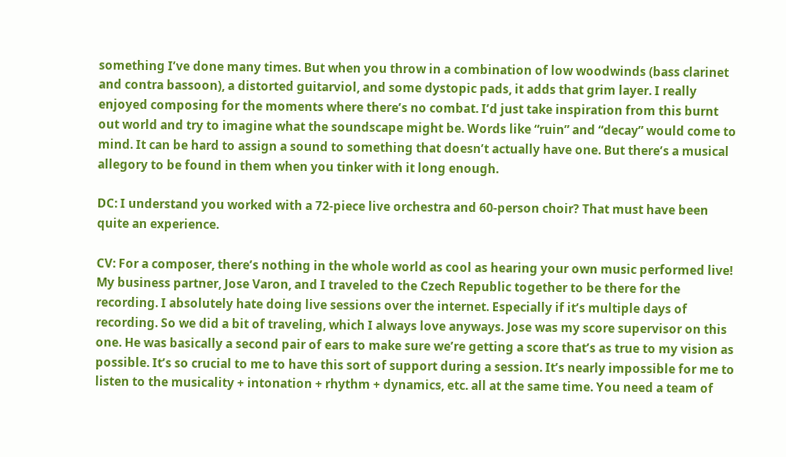something I’ve done many times. But when you throw in a combination of low woodwinds (bass clarinet and contra bassoon), a distorted guitarviol, and some dystopic pads, it adds that grim layer. I really enjoyed composing for the moments where there’s no combat. I’d just take inspiration from this burnt out world and try to imagine what the soundscape might be. Words like “ruin” and “decay” would come to mind. It can be hard to assign a sound to something that doesn’t actually have one. But there’s a musical allegory to be found in them when you tinker with it long enough.

DC: I understand you worked with a 72-piece live orchestra and 60-person choir? That must have been quite an experience.

CV: For a composer, there’s nothing in the whole world as cool as hearing your own music performed live! My business partner, Jose Varon, and I traveled to the Czech Republic together to be there for the recording. I absolutely hate doing live sessions over the internet. Especially if it’s multiple days of recording. So we did a bit of traveling, which I always love anyways. Jose was my score supervisor on this one. He was basically a second pair of ears to make sure we’re getting a score that’s as true to my vision as possible. It’s so crucial to me to have this sort of support during a session. It’s nearly impossible for me to listen to the musicality + intonation + rhythm + dynamics, etc. all at the same time. You need a team of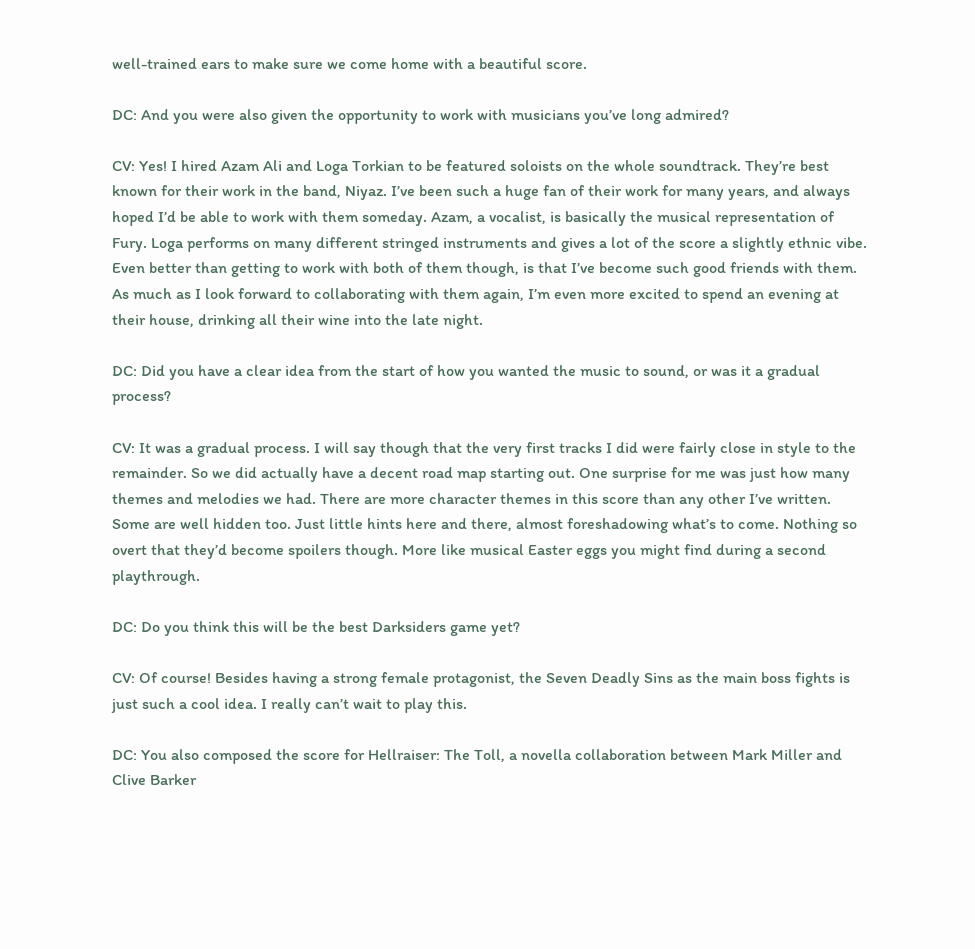well-trained ears to make sure we come home with a beautiful score.

DC: And you were also given the opportunity to work with musicians you’ve long admired?

CV: Yes! I hired Azam Ali and Loga Torkian to be featured soloists on the whole soundtrack. They’re best known for their work in the band, Niyaz. I’ve been such a huge fan of their work for many years, and always hoped I’d be able to work with them someday. Azam, a vocalist, is basically the musical representation of Fury. Loga performs on many different stringed instruments and gives a lot of the score a slightly ethnic vibe. Even better than getting to work with both of them though, is that I’ve become such good friends with them. As much as I look forward to collaborating with them again, I’m even more excited to spend an evening at their house, drinking all their wine into the late night.

DC: Did you have a clear idea from the start of how you wanted the music to sound, or was it a gradual process?

CV: It was a gradual process. I will say though that the very first tracks I did were fairly close in style to the remainder. So we did actually have a decent road map starting out. One surprise for me was just how many themes and melodies we had. There are more character themes in this score than any other I’ve written. Some are well hidden too. Just little hints here and there, almost foreshadowing what’s to come. Nothing so overt that they’d become spoilers though. More like musical Easter eggs you might find during a second playthrough.

DC: Do you think this will be the best Darksiders game yet?

CV: Of course! Besides having a strong female protagonist, the Seven Deadly Sins as the main boss fights is just such a cool idea. I really can’t wait to play this.

DC: You also composed the score for Hellraiser: The Toll, a novella collaboration between Mark Miller and Clive Barker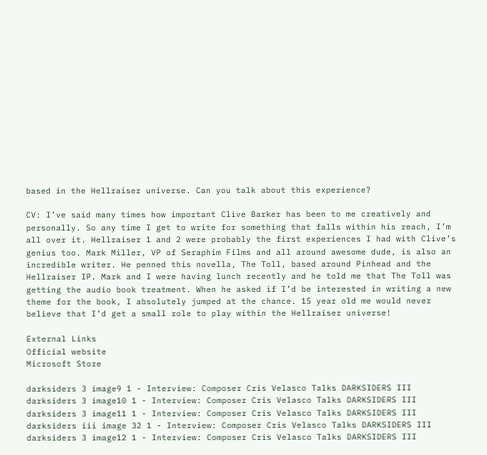based in the Hellraiser universe. Can you talk about this experience?

CV: I’ve said many times how important Clive Barker has been to me creatively and personally. So any time I get to write for something that falls within his reach, I’m all over it. Hellraiser 1 and 2 were probably the first experiences I had with Clive’s genius too. Mark Miller, VP of Seraphim Films and all around awesome dude, is also an incredible writer. He penned this novella, The Toll, based around Pinhead and the Hellraiser IP. Mark and I were having lunch recently and he told me that The Toll was getting the audio book treatment. When he asked if I’d be interested in writing a new theme for the book, I absolutely jumped at the chance. 15 year old me would never believe that I’d get a small role to play within the Hellraiser universe!

External Links
Official website
Microsoft Store

darksiders 3 image9 1 - Interview: Composer Cris Velasco Talks DARKSIDERS III
darksiders 3 image10 1 - Interview: Composer Cris Velasco Talks DARKSIDERS III
darksiders 3 image11 1 - Interview: Composer Cris Velasco Talks DARKSIDERS III
darksiders iii image 32 1 - Interview: Composer Cris Velasco Talks DARKSIDERS III
darksiders 3 image12 1 - Interview: Composer Cris Velasco Talks DARKSIDERS III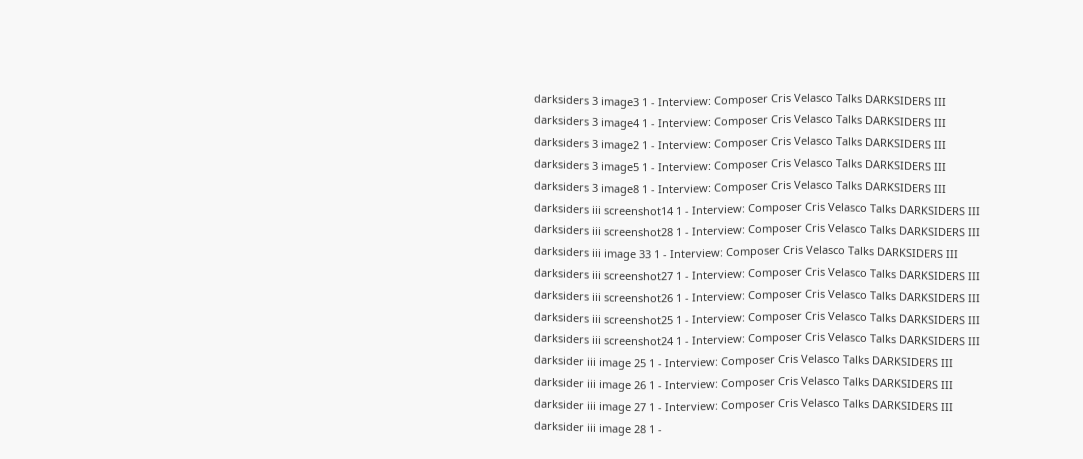darksiders 3 image3 1 - Interview: Composer Cris Velasco Talks DARKSIDERS III
darksiders 3 image4 1 - Interview: Composer Cris Velasco Talks DARKSIDERS III
darksiders 3 image2 1 - Interview: Composer Cris Velasco Talks DARKSIDERS III
darksiders 3 image5 1 - Interview: Composer Cris Velasco Talks DARKSIDERS III
darksiders 3 image8 1 - Interview: Composer Cris Velasco Talks DARKSIDERS III
darksiders iii screenshot14 1 - Interview: Composer Cris Velasco Talks DARKSIDERS III
darksiders iii screenshot28 1 - Interview: Composer Cris Velasco Talks DARKSIDERS III
darksiders iii image 33 1 - Interview: Composer Cris Velasco Talks DARKSIDERS III
darksiders iii screenshot27 1 - Interview: Composer Cris Velasco Talks DARKSIDERS III
darksiders iii screenshot26 1 - Interview: Composer Cris Velasco Talks DARKSIDERS III
darksiders iii screenshot25 1 - Interview: Composer Cris Velasco Talks DARKSIDERS III
darksiders iii screenshot24 1 - Interview: Composer Cris Velasco Talks DARKSIDERS III
darksider iii image 25 1 - Interview: Composer Cris Velasco Talks DARKSIDERS III
darksider iii image 26 1 - Interview: Composer Cris Velasco Talks DARKSIDERS III
darksider iii image 27 1 - Interview: Composer Cris Velasco Talks DARKSIDERS III
darksider iii image 28 1 -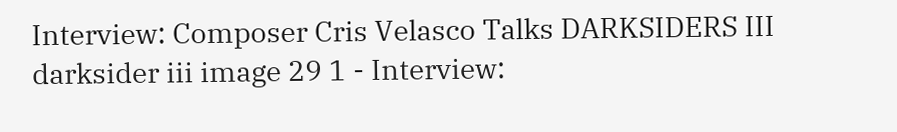Interview: Composer Cris Velasco Talks DARKSIDERS III
darksider iii image 29 1 - Interview: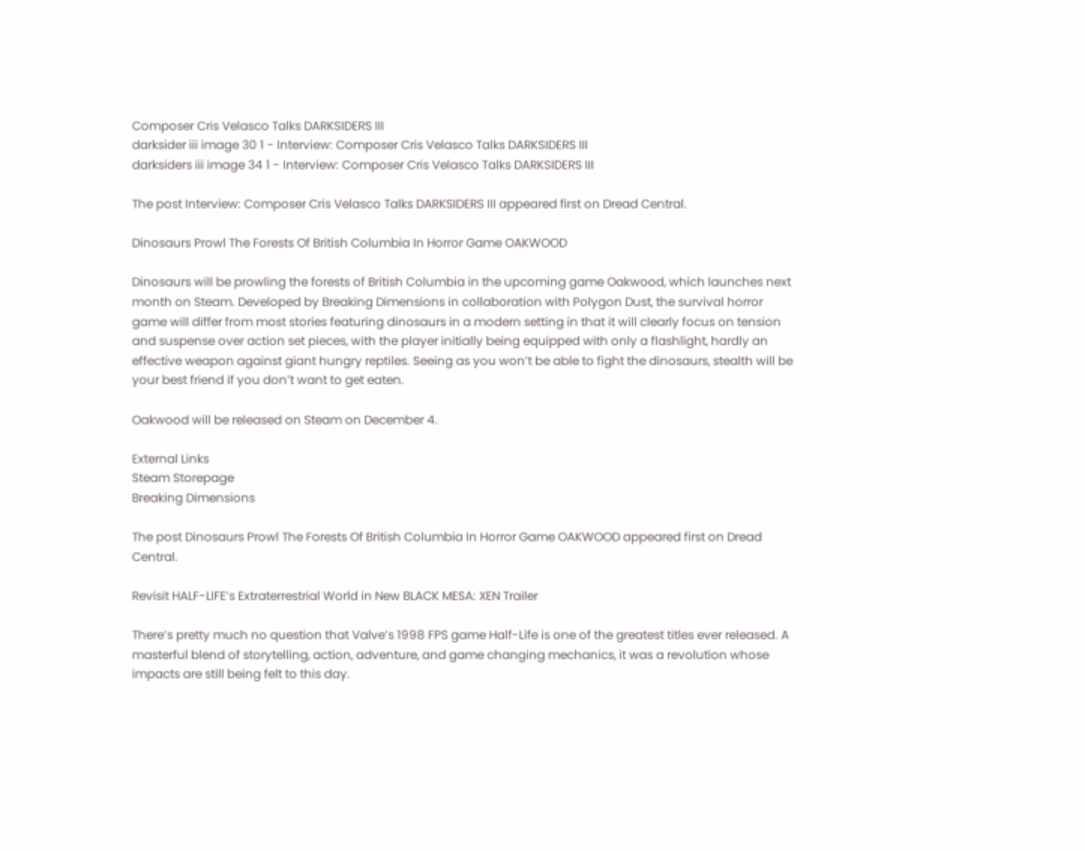Composer Cris Velasco Talks DARKSIDERS III
darksider iii image 30 1 - Interview: Composer Cris Velasco Talks DARKSIDERS III
darksiders iii image 34 1 - Interview: Composer Cris Velasco Talks DARKSIDERS III

The post Interview: Composer Cris Velasco Talks DARKSIDERS III appeared first on Dread Central.

Dinosaurs Prowl The Forests Of British Columbia In Horror Game OAKWOOD

Dinosaurs will be prowling the forests of British Columbia in the upcoming game Oakwood, which launches next month on Steam. Developed by Breaking Dimensions in collaboration with Polygon Dust, the survival horror game will differ from most stories featuring dinosaurs in a modern setting in that it will clearly focus on tension and suspense over action set pieces, with the player initially being equipped with only a flashlight, hardly an effective weapon against giant hungry reptiles. Seeing as you won’t be able to fight the dinosaurs, stealth will be your best friend if you don’t want to get eaten.

Oakwood will be released on Steam on December 4.

External Links
Steam Storepage
Breaking Dimensions

The post Dinosaurs Prowl The Forests Of British Columbia In Horror Game OAKWOOD appeared first on Dread Central.

Revisit HALF-LIFE’s Extraterrestrial World in New BLACK MESA: XEN Trailer

There’s pretty much no question that Valve’s 1998 FPS game Half-Life is one of the greatest titles ever released. A masterful blend of storytelling, action, adventure, and game changing mechanics, it was a revolution whose impacts are still being felt to this day.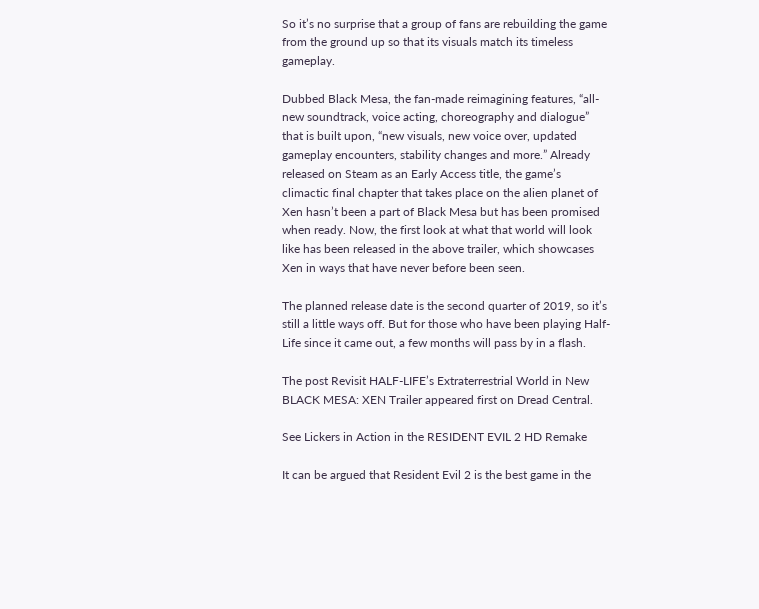So it’s no surprise that a group of fans are rebuilding the game from the ground up so that its visuals match its timeless gameplay.

Dubbed Black Mesa, the fan-made reimagining features, “all-new soundtrack, voice acting, choreography and dialogue” that is built upon, “new visuals, new voice over, updated gameplay encounters, stability changes and more.” Already released on Steam as an Early Access title, the game’s climactic final chapter that takes place on the alien planet of Xen hasn’t been a part of Black Mesa but has been promised when ready. Now, the first look at what that world will look like has been released in the above trailer, which showcases Xen in ways that have never before been seen.

The planned release date is the second quarter of 2019, so it’s still a little ways off. But for those who have been playing Half-Life since it came out, a few months will pass by in a flash.

The post Revisit HALF-LIFE’s Extraterrestrial World in New BLACK MESA: XEN Trailer appeared first on Dread Central.

See Lickers in Action in the RESIDENT EVIL 2 HD Remake

It can be argued that Resident Evil 2 is the best game in the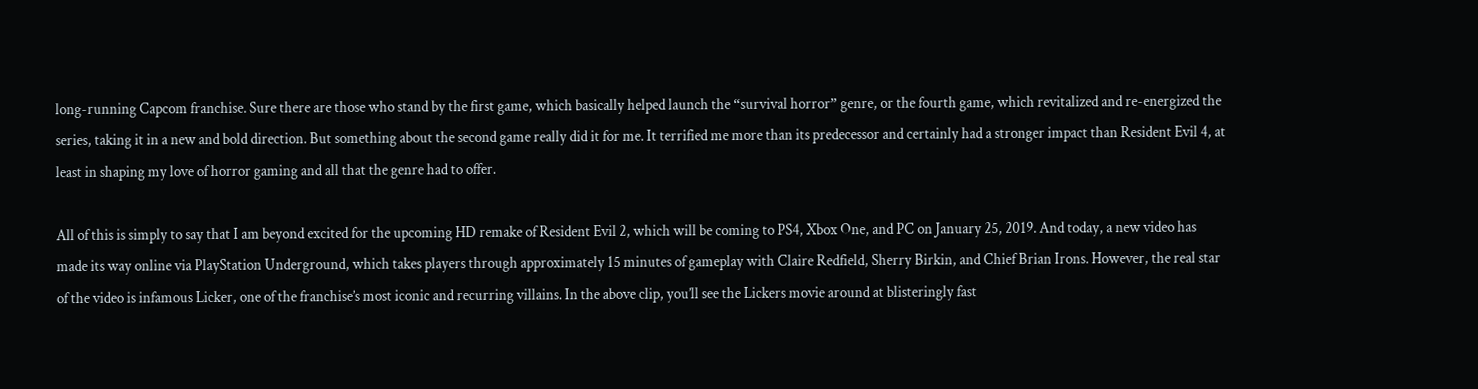long-running Capcom franchise. Sure there are those who stand by the first game, which basically helped launch the “survival horror” genre, or the fourth game, which revitalized and re-energized the series, taking it in a new and bold direction. But something about the second game really did it for me. It terrified me more than its predecessor and certainly had a stronger impact than Resident Evil 4, at least in shaping my love of horror gaming and all that the genre had to offer.

All of this is simply to say that I am beyond excited for the upcoming HD remake of Resident Evil 2, which will be coming to PS4, Xbox One, and PC on January 25, 2019. And today, a new video has made its way online via PlayStation Underground, which takes players through approximately 15 minutes of gameplay with Claire Redfield, Sherry Birkin, and Chief Brian Irons. However, the real star of the video is infamous Licker, one of the franchise’s most iconic and recurring villains. In the above clip, you’ll see the Lickers movie around at blisteringly fast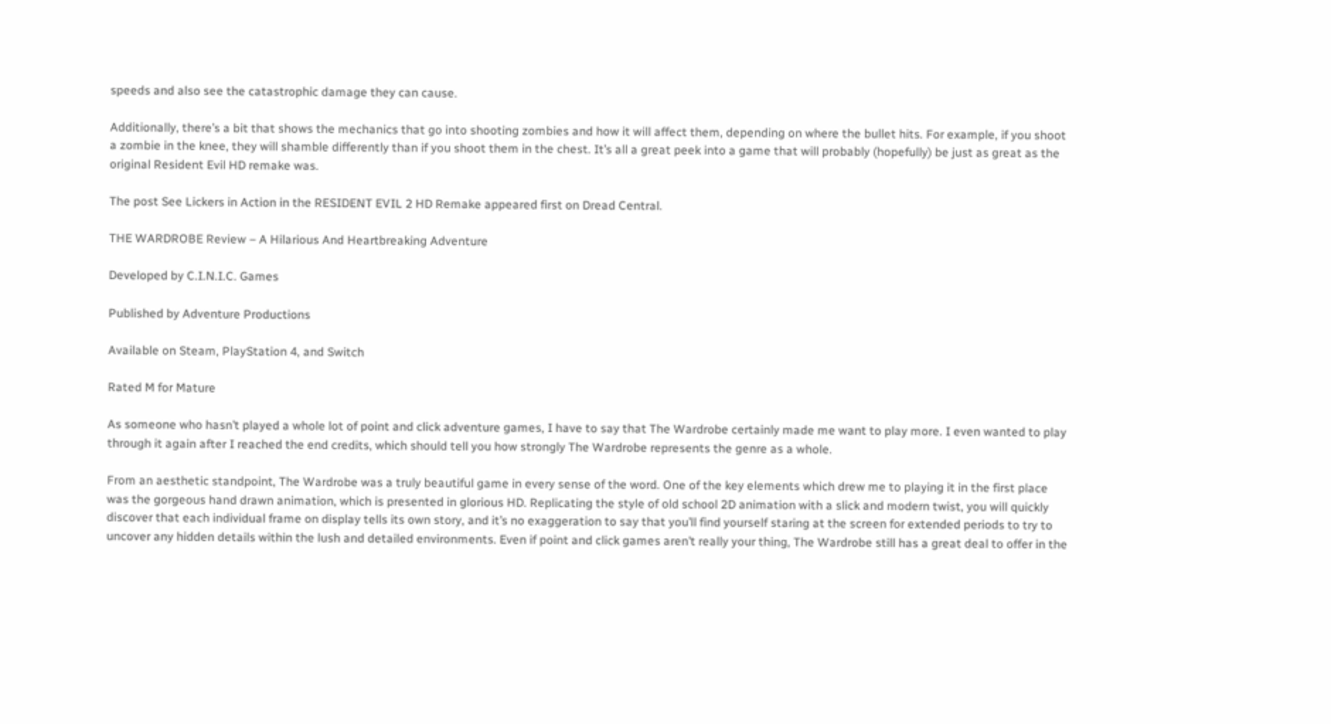speeds and also see the catastrophic damage they can cause.

Additionally, there’s a bit that shows the mechanics that go into shooting zombies and how it will affect them, depending on where the bullet hits. For example, if you shoot a zombie in the knee, they will shamble differently than if you shoot them in the chest. It’s all a great peek into a game that will probably (hopefully) be just as great as the original Resident Evil HD remake was.

The post See Lickers in Action in the RESIDENT EVIL 2 HD Remake appeared first on Dread Central.

THE WARDROBE Review – A Hilarious And Heartbreaking Adventure

Developed by C.I.N.I.C. Games

Published by Adventure Productions

Available on Steam, PlayStation 4, and Switch

Rated M for Mature

As someone who hasn’t played a whole lot of point and click adventure games, I have to say that The Wardrobe certainly made me want to play more. I even wanted to play through it again after I reached the end credits, which should tell you how strongly The Wardrobe represents the genre as a whole.

From an aesthetic standpoint, The Wardrobe was a truly beautiful game in every sense of the word. One of the key elements which drew me to playing it in the first place was the gorgeous hand drawn animation, which is presented in glorious HD. Replicating the style of old school 2D animation with a slick and modern twist, you will quickly discover that each individual frame on display tells its own story, and it’s no exaggeration to say that you’ll find yourself staring at the screen for extended periods to try to uncover any hidden details within the lush and detailed environments. Even if point and click games aren’t really your thing, The Wardrobe still has a great deal to offer in the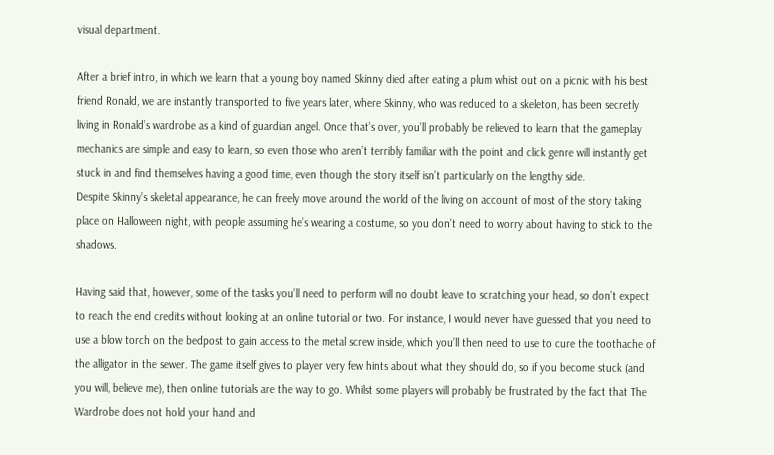visual department.

After a brief intro, in which we learn that a young boy named Skinny died after eating a plum whist out on a picnic with his best friend Ronald, we are instantly transported to five years later, where Skinny, who was reduced to a skeleton, has been secretly living in Ronald’s wardrobe as a kind of guardian angel. Once that’s over, you’ll probably be relieved to learn that the gameplay mechanics are simple and easy to learn, so even those who aren’t terribly familiar with the point and click genre will instantly get stuck in and find themselves having a good time, even though the story itself isn’t particularly on the lengthy side.
Despite Skinny’s skeletal appearance, he can freely move around the world of the living on account of most of the story taking place on Halloween night, with people assuming he’s wearing a costume, so you don’t need to worry about having to stick to the shadows.

Having said that, however, some of the tasks you’ll need to perform will no doubt leave to scratching your head, so don’t expect to reach the end credits without looking at an online tutorial or two. For instance, I would never have guessed that you need to use a blow torch on the bedpost to gain access to the metal screw inside, which you’ll then need to use to cure the toothache of the alligator in the sewer. The game itself gives to player very few hints about what they should do, so if you become stuck (and you will, believe me), then online tutorials are the way to go. Whilst some players will probably be frustrated by the fact that The Wardrobe does not hold your hand and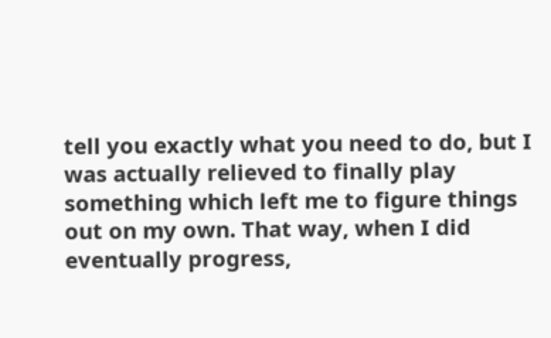tell you exactly what you need to do, but I was actually relieved to finally play something which left me to figure things out on my own. That way, when I did eventually progress,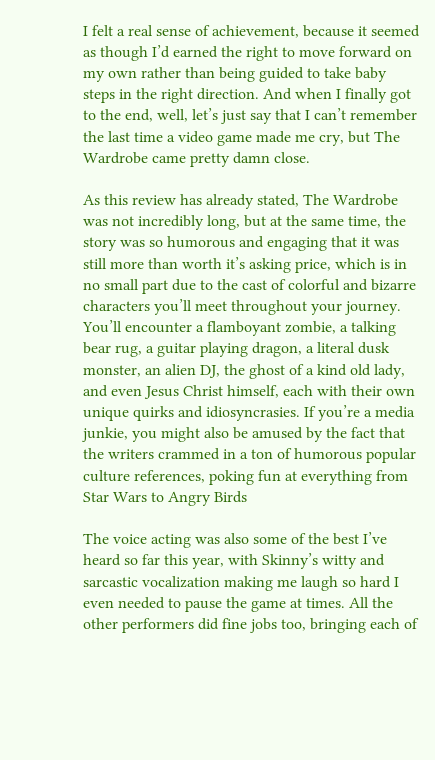I felt a real sense of achievement, because it seemed as though I’d earned the right to move forward on my own rather than being guided to take baby steps in the right direction. And when I finally got to the end, well, let’s just say that I can’t remember the last time a video game made me cry, but The Wardrobe came pretty damn close.

As this review has already stated, The Wardrobe was not incredibly long, but at the same time, the story was so humorous and engaging that it was still more than worth it’s asking price, which is in no small part due to the cast of colorful and bizarre characters you’ll meet throughout your journey. You’ll encounter a flamboyant zombie, a talking bear rug, a guitar playing dragon, a literal dusk monster, an alien DJ, the ghost of a kind old lady, and even Jesus Christ himself, each with their own unique quirks and idiosyncrasies. If you’re a media junkie, you might also be amused by the fact that the writers crammed in a ton of humorous popular culture references, poking fun at everything from Star Wars to Angry Birds

The voice acting was also some of the best I’ve heard so far this year, with Skinny’s witty and sarcastic vocalization making me laugh so hard I even needed to pause the game at times. All the other performers did fine jobs too, bringing each of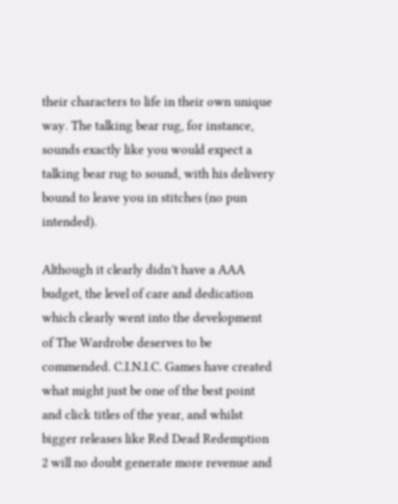their characters to life in their own unique way. The talking bear rug, for instance, sounds exactly like you would expect a talking bear rug to sound, with his delivery bound to leave you in stitches (no pun intended).

Although it clearly didn’t have a AAA budget, the level of care and dedication which clearly went into the development of The Wardrobe deserves to be commended. C.I.N.I.C. Games have created what might just be one of the best point and click titles of the year, and whilst bigger releases like Red Dead Redemption 2 will no doubt generate more revenue and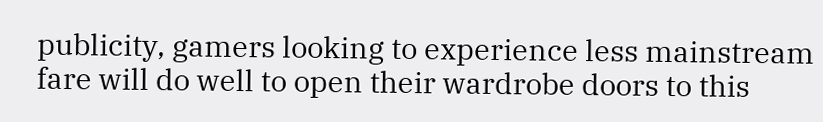publicity, gamers looking to experience less mainstream fare will do well to open their wardrobe doors to this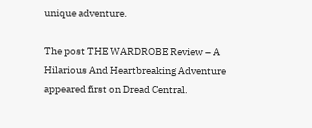unique adventure.

The post THE WARDROBE Review – A Hilarious And Heartbreaking Adventure appeared first on Dread Central.